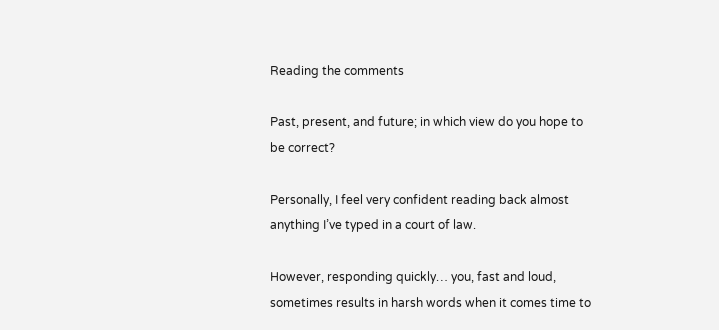Reading the comments

Past, present, and future; in which view do you hope to be correct?

Personally, I feel very confident reading back almost anything I’ve typed in a court of law.

However, responding quickly… you, fast and loud, sometimes results in harsh words when it comes time to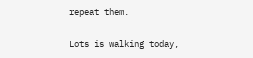repeat them.

Lots is walking today,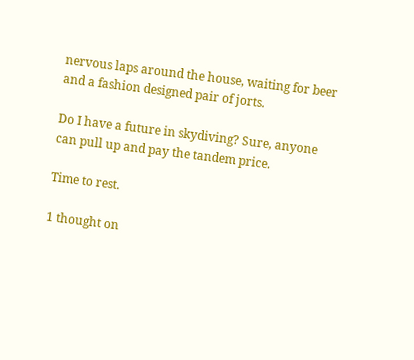nervous laps around the house, waiting for beer and a fashion designed pair of jorts.

Do I have a future in skydiving? Sure, anyone can pull up and pay the tandem price.

Time to rest.

1 thought on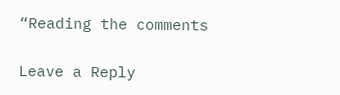“Reading the comments

Leave a Reply